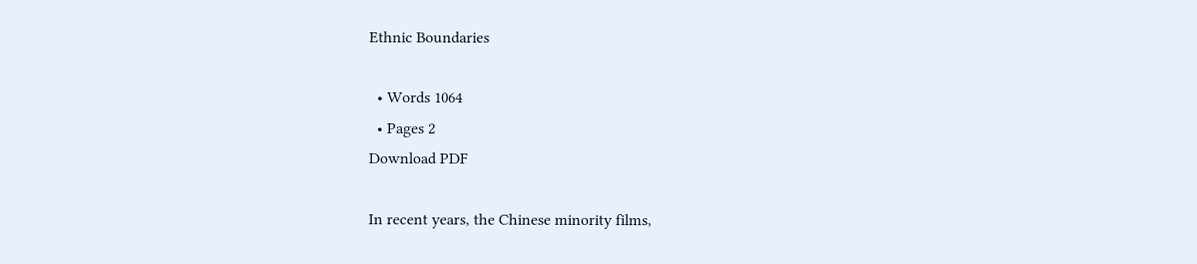Ethnic Boundaries

  • Words 1064
  • Pages 2
Download PDF

In recent years, the Chinese minority films,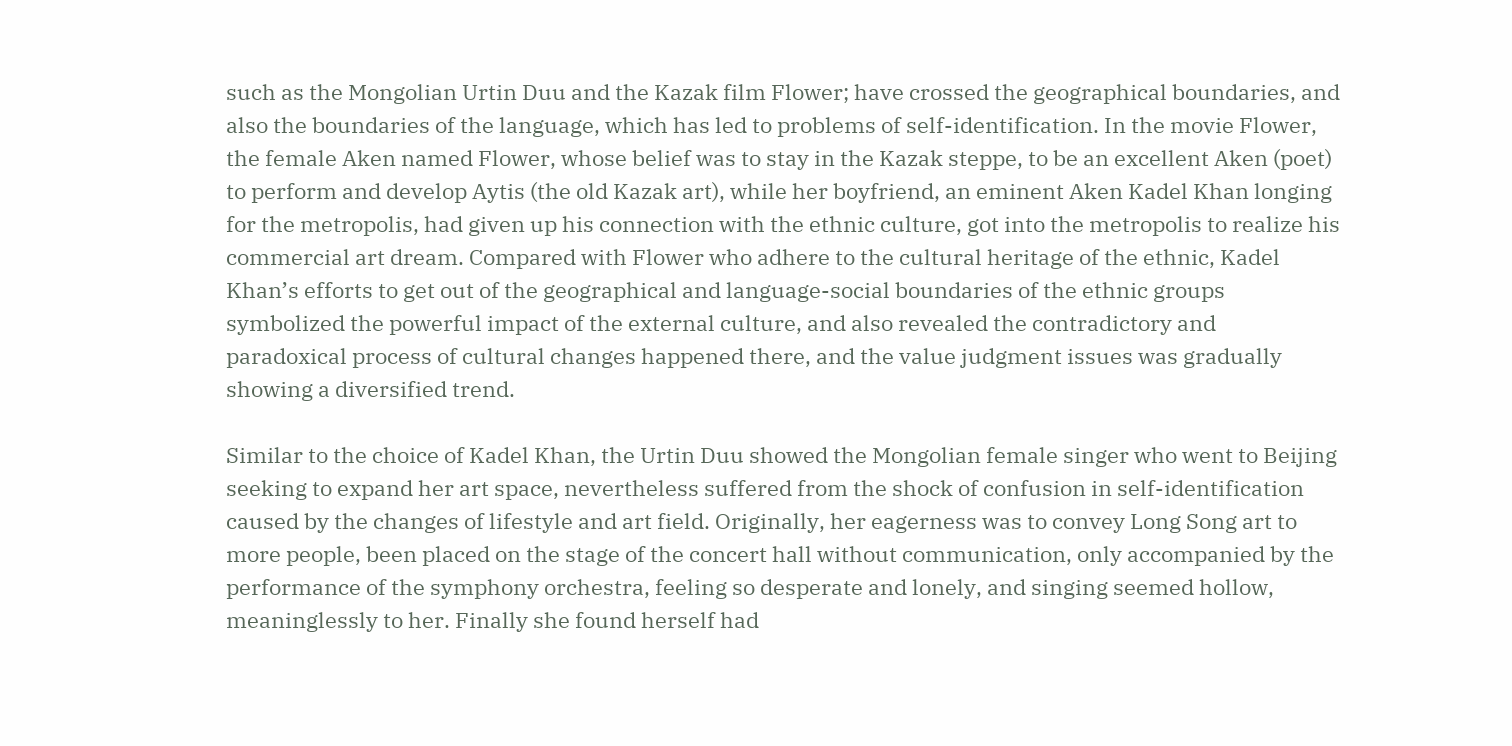such as the Mongolian Urtin Duu and the Kazak film Flower; have crossed the geographical boundaries, and also the boundaries of the language, which has led to problems of self-identification. In the movie Flower, the female Aken named Flower, whose belief was to stay in the Kazak steppe, to be an excellent Aken (poet) to perform and develop Aytis (the old Kazak art), while her boyfriend, an eminent Aken Kadel Khan longing for the metropolis, had given up his connection with the ethnic culture, got into the metropolis to realize his commercial art dream. Compared with Flower who adhere to the cultural heritage of the ethnic, Kadel Khan’s efforts to get out of the geographical and language-social boundaries of the ethnic groups symbolized the powerful impact of the external culture, and also revealed the contradictory and paradoxical process of cultural changes happened there, and the value judgment issues was gradually showing a diversified trend.

Similar to the choice of Kadel Khan, the Urtin Duu showed the Mongolian female singer who went to Beijing seeking to expand her art space, nevertheless suffered from the shock of confusion in self-identification caused by the changes of lifestyle and art field. Originally, her eagerness was to convey Long Song art to more people, been placed on the stage of the concert hall without communication, only accompanied by the performance of the symphony orchestra, feeling so desperate and lonely, and singing seemed hollow, meaninglessly to her. Finally she found herself had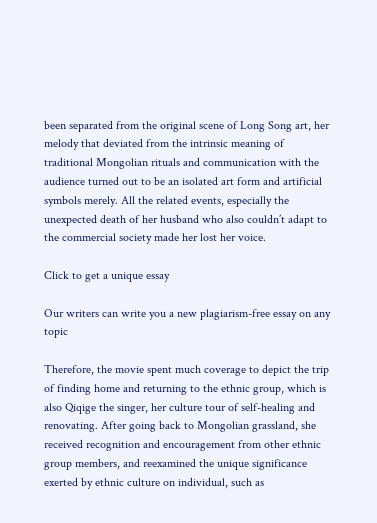been separated from the original scene of Long Song art, her melody that deviated from the intrinsic meaning of traditional Mongolian rituals and communication with the audience turned out to be an isolated art form and artificial symbols merely. All the related events, especially the unexpected death of her husband who also couldn’t adapt to the commercial society made her lost her voice.

Click to get a unique essay

Our writers can write you a new plagiarism-free essay on any topic

Therefore, the movie spent much coverage to depict the trip of finding home and returning to the ethnic group, which is also Qiqige the singer, her culture tour of self-healing and renovating. After going back to Mongolian grassland, she received recognition and encouragement from other ethnic group members, and reexamined the unique significance exerted by ethnic culture on individual, such as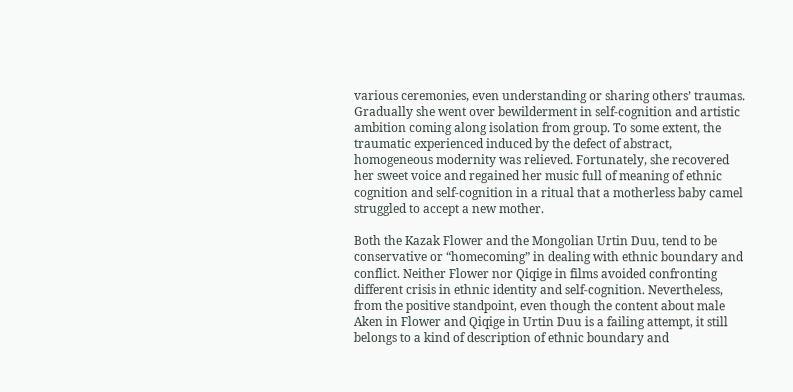various ceremonies, even understanding or sharing others’ traumas. Gradually she went over bewilderment in self-cognition and artistic ambition coming along isolation from group. To some extent, the traumatic experienced induced by the defect of abstract, homogeneous modernity was relieved. Fortunately, she recovered her sweet voice and regained her music full of meaning of ethnic cognition and self-cognition in a ritual that a motherless baby camel struggled to accept a new mother.

Both the Kazak Flower and the Mongolian Urtin Duu, tend to be conservative or “homecoming” in dealing with ethnic boundary and conflict. Neither Flower nor Qiqige in films avoided confronting different crisis in ethnic identity and self-cognition. Nevertheless, from the positive standpoint, even though the content about male Aken in Flower and Qiqige in Urtin Duu is a failing attempt, it still belongs to a kind of description of ethnic boundary and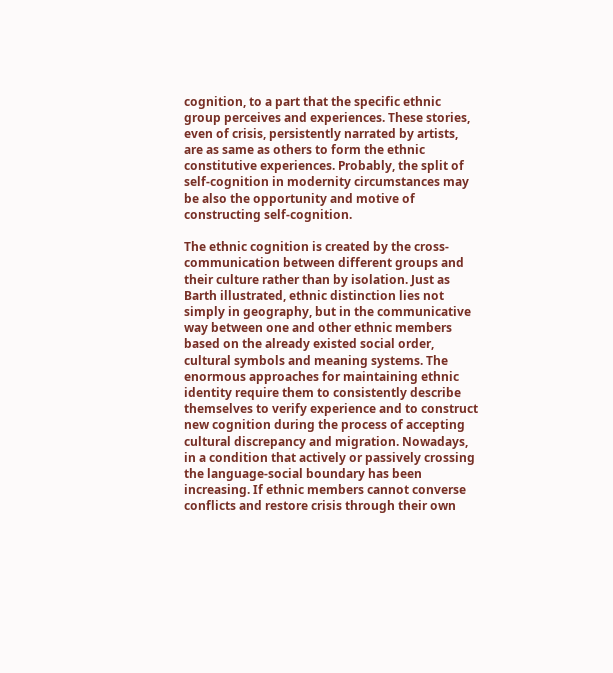cognition, to a part that the specific ethnic group perceives and experiences. These stories, even of crisis, persistently narrated by artists, are as same as others to form the ethnic constitutive experiences. Probably, the split of self-cognition in modernity circumstances may be also the opportunity and motive of constructing self-cognition.

The ethnic cognition is created by the cross-communication between different groups and their culture rather than by isolation. Just as Barth illustrated, ethnic distinction lies not simply in geography, but in the communicative way between one and other ethnic members based on the already existed social order, cultural symbols and meaning systems. The enormous approaches for maintaining ethnic identity require them to consistently describe themselves to verify experience and to construct new cognition during the process of accepting cultural discrepancy and migration. Nowadays, in a condition that actively or passively crossing the language-social boundary has been increasing. If ethnic members cannot converse conflicts and restore crisis through their own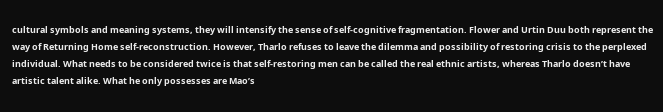cultural symbols and meaning systems, they will intensify the sense of self-cognitive fragmentation. Flower and Urtin Duu both represent the way of Returning Home self-reconstruction. However, Tharlo refuses to leave the dilemma and possibility of restoring crisis to the perplexed individual. What needs to be considered twice is that self-restoring men can be called the real ethnic artists, whereas Tharlo doesn’t have artistic talent alike. What he only possesses are Mao’s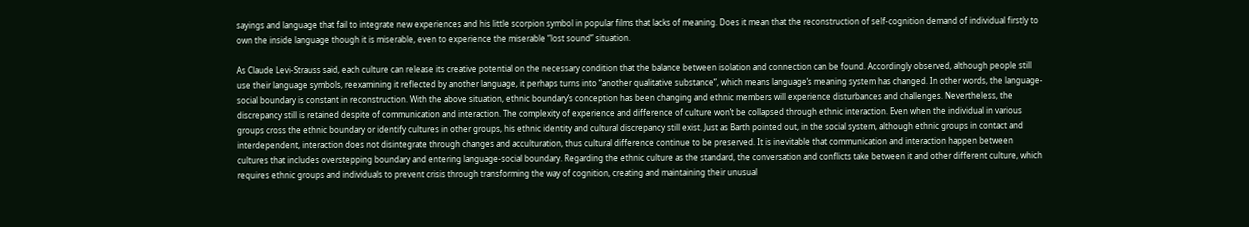sayings and language that fail to integrate new experiences and his little scorpion symbol in popular films that lacks of meaning. Does it mean that the reconstruction of self-cognition demand of individual firstly to own the inside language though it is miserable, even to experience the miserable “lost sound” situation.

As Claude Levi-Strauss said, each culture can release its creative potential on the necessary condition that the balance between isolation and connection can be found. Accordingly observed, although people still use their language symbols, reexamining it reflected by another language, it perhaps turns into “another qualitative substance”, which means language’s meaning system has changed. In other words, the language-social boundary is constant in reconstruction. With the above situation, ethnic boundary’s conception has been changing and ethnic members will experience disturbances and challenges. Nevertheless, the discrepancy still is retained despite of communication and interaction. The complexity of experience and difference of culture won’t be collapsed through ethnic interaction. Even when the individual in various groups cross the ethnic boundary or identify cultures in other groups, his ethnic identity and cultural discrepancy still exist. Just as Barth pointed out, in the social system, although ethnic groups in contact and interdependent, interaction does not disintegrate through changes and acculturation, thus cultural difference continue to be preserved. It is inevitable that communication and interaction happen between cultures that includes overstepping boundary and entering language-social boundary. Regarding the ethnic culture as the standard, the conversation and conflicts take between it and other different culture, which requires ethnic groups and individuals to prevent crisis through transforming the way of cognition, creating and maintaining their unusual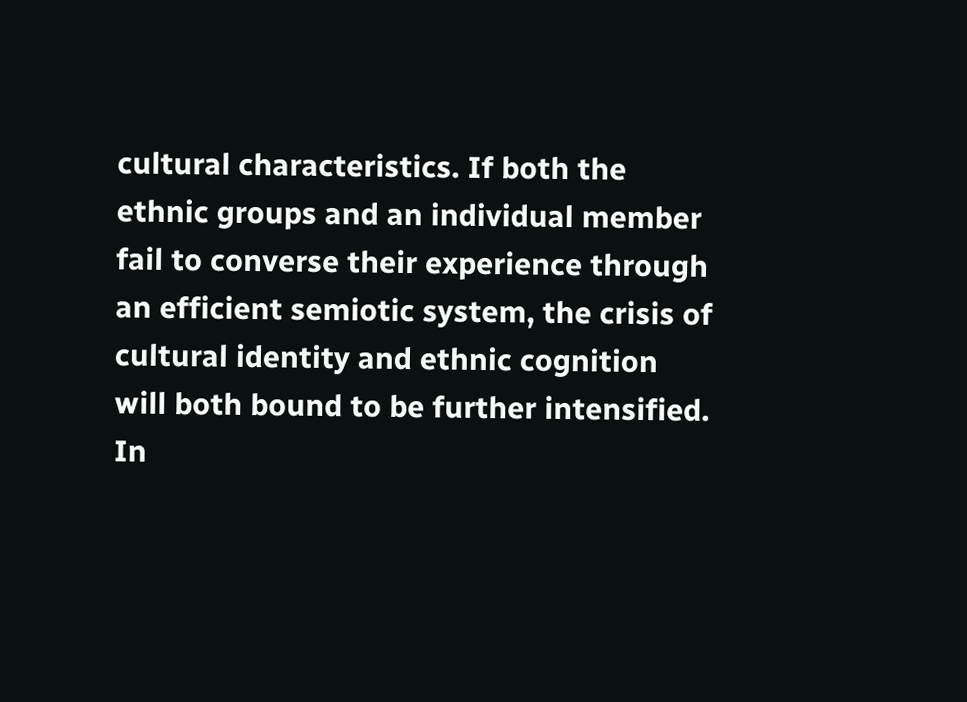cultural characteristics. If both the ethnic groups and an individual member fail to converse their experience through an efficient semiotic system, the crisis of cultural identity and ethnic cognition will both bound to be further intensified. In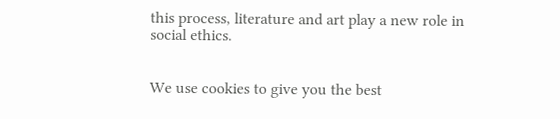this process, literature and art play a new role in social ethics.


We use cookies to give you the best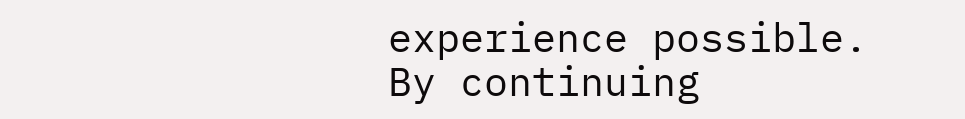experience possible. By continuing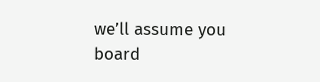we’ll assume you board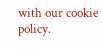with our cookie policy.